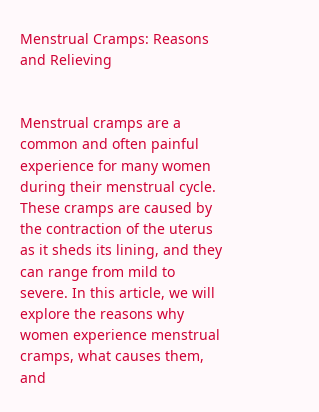Menstrual Cramps: Reasons and Relieving


Menstrual cramps are a common and often painful experience for many women during their menstrual cycle. These cramps are caused by the contraction of the uterus as it sheds its lining, and they can range from mild to severe. In this article, we will explore the reasons why women experience menstrual cramps, what causes them, and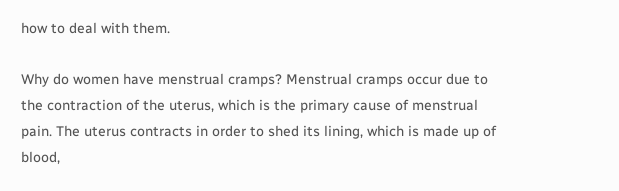how to deal with them.

Why do women have menstrual cramps? Menstrual cramps occur due to the contraction of the uterus, which is the primary cause of menstrual pain. The uterus contracts in order to shed its lining, which is made up of blood,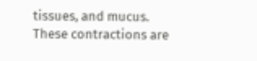tissues, and mucus. These contractions are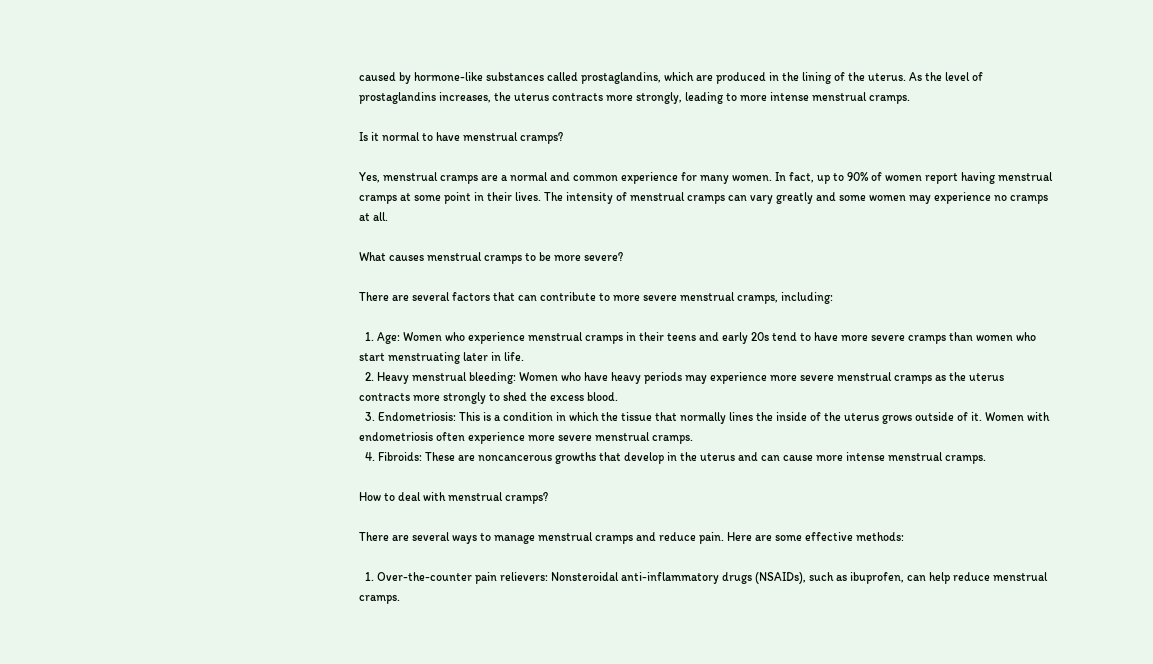caused by hormone-like substances called prostaglandins, which are produced in the lining of the uterus. As the level of prostaglandins increases, the uterus contracts more strongly, leading to more intense menstrual cramps.

Is it normal to have menstrual cramps?

Yes, menstrual cramps are a normal and common experience for many women. In fact, up to 90% of women report having menstrual cramps at some point in their lives. The intensity of menstrual cramps can vary greatly and some women may experience no cramps at all.

What causes menstrual cramps to be more severe?

There are several factors that can contribute to more severe menstrual cramps, including:

  1. Age: Women who experience menstrual cramps in their teens and early 20s tend to have more severe cramps than women who start menstruating later in life.
  2. Heavy menstrual bleeding: Women who have heavy periods may experience more severe menstrual cramps as the uterus contracts more strongly to shed the excess blood.
  3. Endometriosis: This is a condition in which the tissue that normally lines the inside of the uterus grows outside of it. Women with endometriosis often experience more severe menstrual cramps.
  4. Fibroids: These are noncancerous growths that develop in the uterus and can cause more intense menstrual cramps.

How to deal with menstrual cramps?

There are several ways to manage menstrual cramps and reduce pain. Here are some effective methods:

  1. Over-the-counter pain relievers: Nonsteroidal anti-inflammatory drugs (NSAIDs), such as ibuprofen, can help reduce menstrual cramps.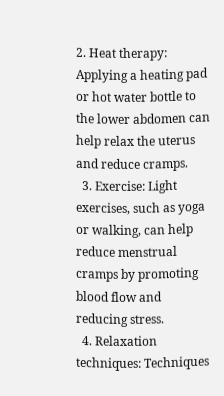2. Heat therapy: Applying a heating pad or hot water bottle to the lower abdomen can help relax the uterus and reduce cramps.
  3. Exercise: Light exercises, such as yoga or walking, can help reduce menstrual cramps by promoting blood flow and reducing stress.
  4. Relaxation techniques: Techniques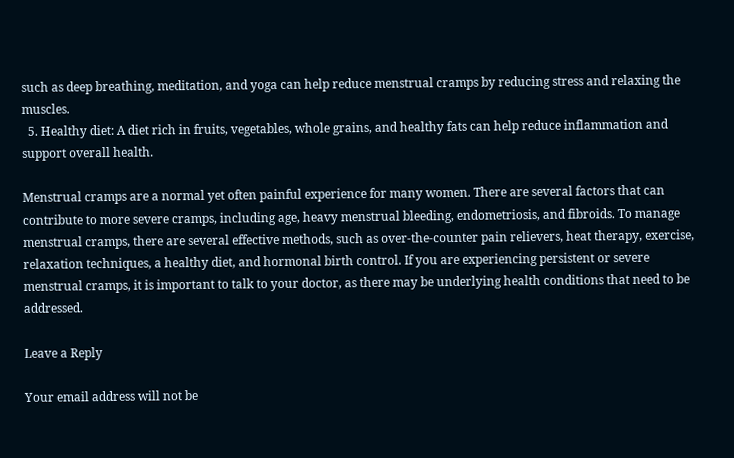such as deep breathing, meditation, and yoga can help reduce menstrual cramps by reducing stress and relaxing the muscles.
  5. Healthy diet: A diet rich in fruits, vegetables, whole grains, and healthy fats can help reduce inflammation and support overall health.

Menstrual cramps are a normal yet often painful experience for many women. There are several factors that can contribute to more severe cramps, including age, heavy menstrual bleeding, endometriosis, and fibroids. To manage menstrual cramps, there are several effective methods, such as over-the-counter pain relievers, heat therapy, exercise, relaxation techniques, a healthy diet, and hormonal birth control. If you are experiencing persistent or severe menstrual cramps, it is important to talk to your doctor, as there may be underlying health conditions that need to be addressed.

Leave a Reply

Your email address will not be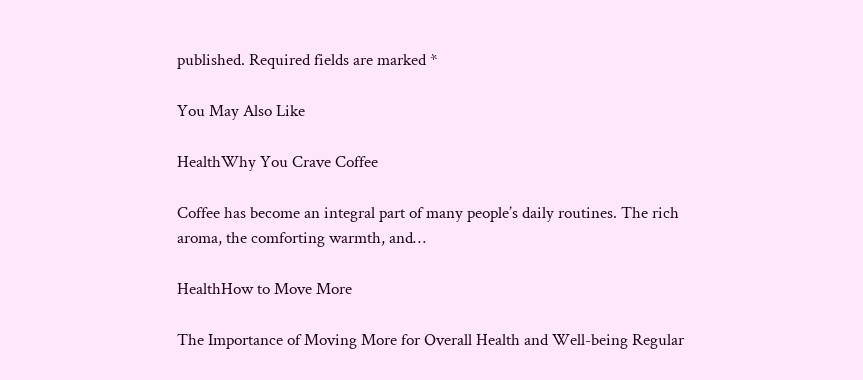published. Required fields are marked *

You May Also Like

HealthWhy You Crave Coffee

Coffee has become an integral part of many people’s daily routines. The rich aroma, the comforting warmth, and…

HealthHow to Move More

The Importance of Moving More for Overall Health and Well-being Regular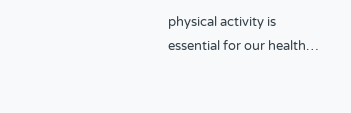physical activity is essential for our health…